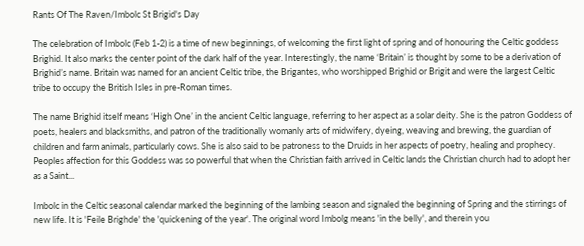Rants Of The Raven/Imbolc St Brigid's Day

The celebration of Imbolc (Feb 1-2) is a time of new beginnings, of welcoming the first light of spring and of honouring the Celtic goddess Brighid. It also marks the center point of the dark half of the year. Interestingly, the name ‘Britain’ is thought by some to be a derivation of Brighid’s name. Britain was named for an ancient Celtic tribe, the Brigantes, who worshipped Brighid or Brigit and were the largest Celtic tribe to occupy the British Isles in pre-Roman times.

The name Brighid itself means ‘High One’ in the ancient Celtic language, referring to her aspect as a solar deity. She is the patron Goddess of poets, healers and blacksmiths, and patron of the traditionally womanly arts of midwifery, dyeing, weaving and brewing, the guardian of children and farm animals, particularly cows. She is also said to be patroness to the Druids in her aspects of poetry, healing and prophecy. Peoples affection for this Goddess was so powerful that when the Christian faith arrived in Celtic lands the Christian church had to adopt her as a Saint...

Imbolc in the Celtic seasonal calendar marked the beginning of the lambing season and signaled the beginning of Spring and the stirrings of new life. It is 'Feile Brighde' the 'quickening of the year'. The original word Imbolg means 'in the belly', and therein you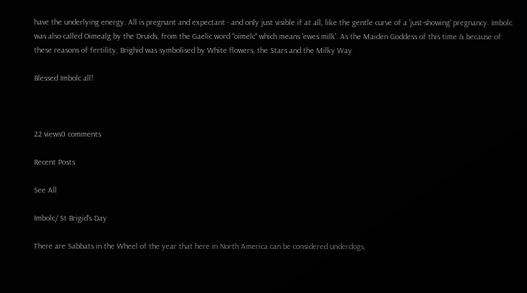have the underlying energy. All is pregnant and expectant - and only just visible if at all, like the gentle curve of a 'just-showing' pregnancy. Imbolc was also called Oimealg by the Druids, from the Gaelic word "oimelc" which means 'ewes milk'. As the Maiden Goddess of this time & because of these reasons of fertility, Brighid was symbolised by White flowers, the Stars and the Milky Way

Blessed Imbolc all!



22 views0 comments

Recent Posts

See All

Imbolc/ St Brigid's Day

There are Sabbats in the Wheel of the year that here in North America can be considered underdogs,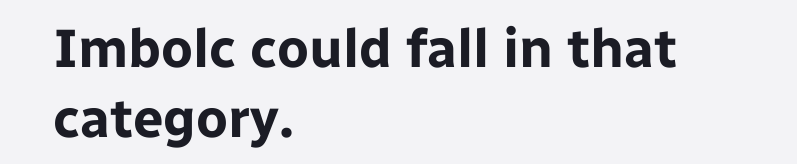Imbolc could fall in that category.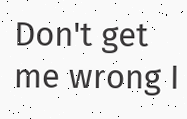Don't get me wrong I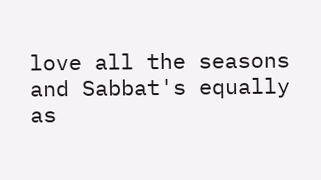love all the seasons and Sabbat's equally as